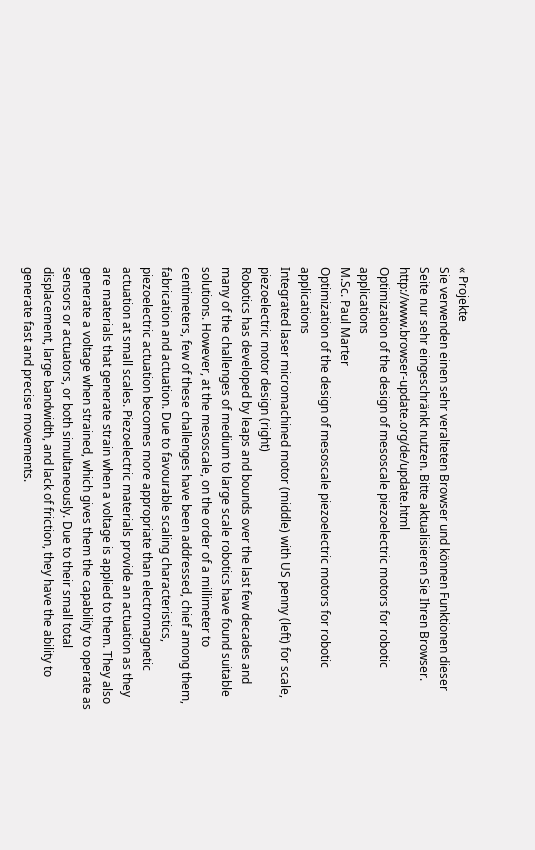« Projekte
Sie verwenden einen sehr veralteten Browser und können Funktionen dieser Seite nur sehr eingeschränkt nutzen. Bitte aktualisieren Sie Ihren Browser. http://www.browser-update.org/de/update.html
Optimization of the design of mesoscale piezoelectric motors for robotic applications
M.Sc. Paul Marter
Optimization of the design of mesoscale piezoelectric motors for robotic applications
Integrated laser micromachined motor (middle) with US penny (left) for scale, piezoelectric motor design (right)
Robotics has developed by leaps and bounds over the last few decades and many of the challenges of medium to large scale robotics have found suitable solutions. However, at the mesoscale, on the order of a millimeter to centimeters, few of these challenges have been addressed, chief among them, fabrication and actuation. Due to favourable scaling characteristics, piezoelectric actuation becomes more appropriate than electromagnetic actuation at small scales. Piezoelectric materials provide an actuation as they are materials that generate strain when a voltage is applied to them. They also generate a voltage when strained, which gives them the capability to operate as sensors or actuators, or both simultaneously. Due to their small total displacement, large bandwidth, and lack of friction, they have the ability to generate fast and precise movements.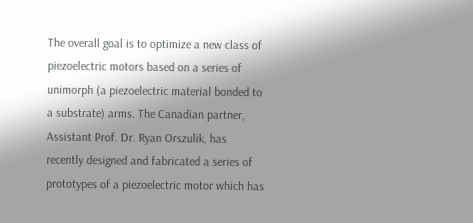The overall goal is to optimize a new class of piezoelectric motors based on a series of unimorph (a piezoelectric material bonded to a substrate) arms. The Canadian partner, Assistant Prof. Dr. Ryan Orszulik, has recently designed and fabricated a series of prototypes of a piezoelectric motor which has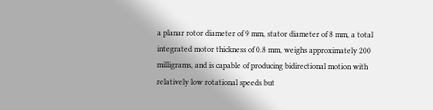a planar rotor diameter of 9 mm, stator diameter of 8 mm, a total integrated motor thickness of 0.8 mm, weighs approximately 200 milligrams, and is capable of producing bidirectional motion with relatively low rotational speeds but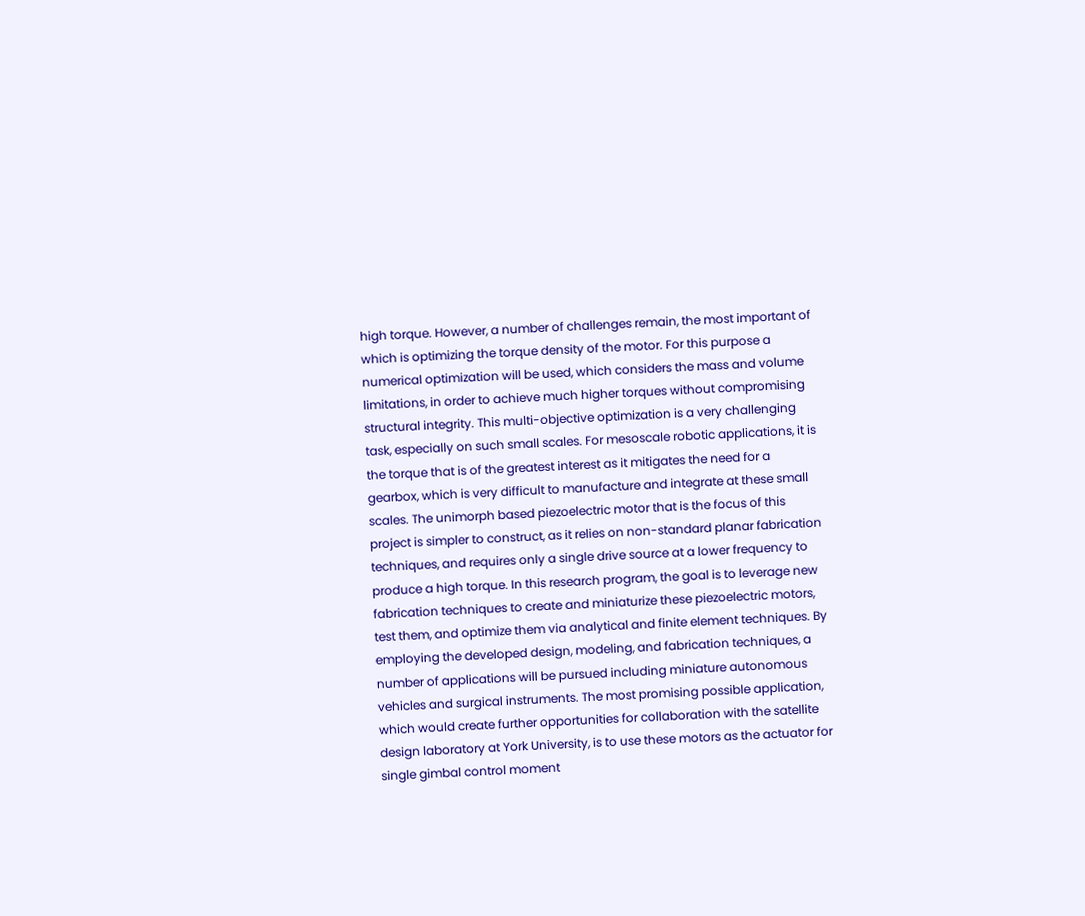high torque. However, a number of challenges remain, the most important of which is optimizing the torque density of the motor. For this purpose a numerical optimization will be used, which considers the mass and volume limitations, in order to achieve much higher torques without compromising structural integrity. This multi-objective optimization is a very challenging task, especially on such small scales. For mesoscale robotic applications, it is the torque that is of the greatest interest as it mitigates the need for a gearbox, which is very difficult to manufacture and integrate at these small scales. The unimorph based piezoelectric motor that is the focus of this project is simpler to construct, as it relies on non-standard planar fabrication techniques, and requires only a single drive source at a lower frequency to produce a high torque. In this research program, the goal is to leverage new fabrication techniques to create and miniaturize these piezoelectric motors, test them, and optimize them via analytical and finite element techniques. By employing the developed design, modeling, and fabrication techniques, a number of applications will be pursued including miniature autonomous vehicles and surgical instruments. The most promising possible application, which would create further opportunities for collaboration with the satellite design laboratory at York University, is to use these motors as the actuator for single gimbal control moment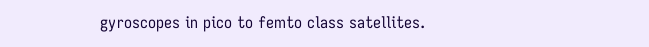gyroscopes in pico to femto class satellites.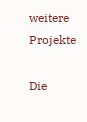weitere Projekte

Die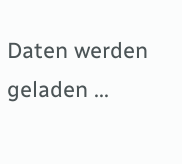Daten werden geladen ...